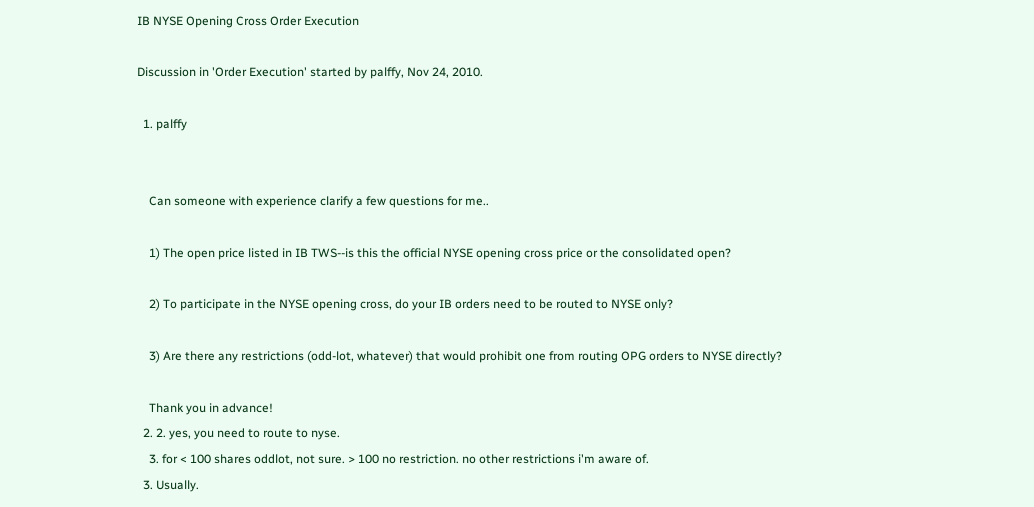IB NYSE Opening Cross Order Execution

Discussion in 'Order Execution' started by palffy, Nov 24, 2010.

  1. palffy


    Can someone with experience clarify a few questions for me..

    1) The open price listed in IB TWS--is this the official NYSE opening cross price or the consolidated open?

    2) To participate in the NYSE opening cross, do your IB orders need to be routed to NYSE only?

    3) Are there any restrictions (odd-lot, whatever) that would prohibit one from routing OPG orders to NYSE directly?

    Thank you in advance!
  2. 2. yes, you need to route to nyse.
    3. for < 100 shares oddlot, not sure. > 100 no restriction. no other restrictions i'm aware of.
  3. Usually.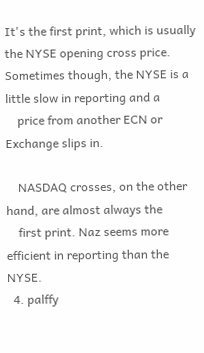It's the first print, which is usually the NYSE opening cross price. Sometimes though, the NYSE is a little slow in reporting and a
    price from another ECN or Exchange slips in.

    NASDAQ crosses, on the other hand, are almost always the
    first print. Naz seems more efficient in reporting than the NYSE.
  4. palffy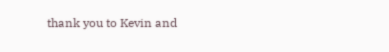thank you to Kevin and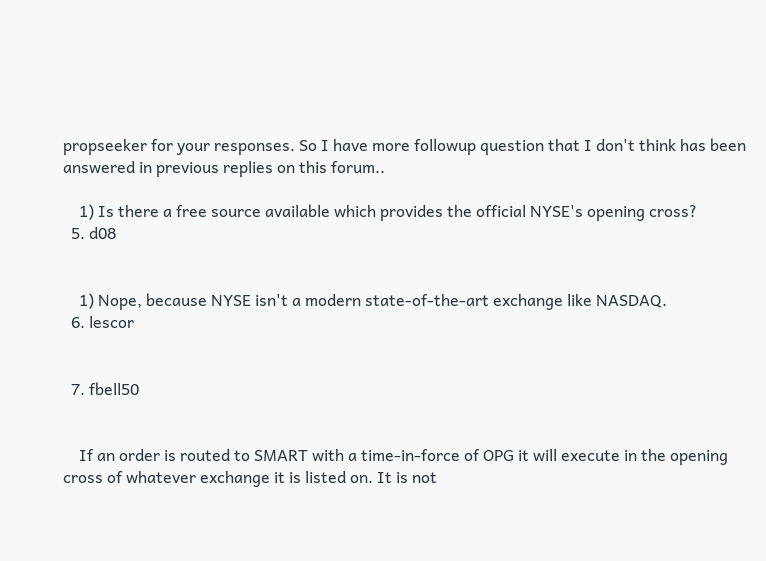propseeker for your responses. So I have more followup question that I don't think has been answered in previous replies on this forum..

    1) Is there a free source available which provides the official NYSE's opening cross?
  5. d08


    1) Nope, because NYSE isn't a modern state-of-the-art exchange like NASDAQ.
  6. lescor


  7. fbell50


    If an order is routed to SMART with a time-in-force of OPG it will execute in the opening cross of whatever exchange it is listed on. It is not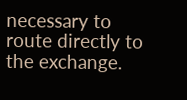necessary to route directly to the exchange.